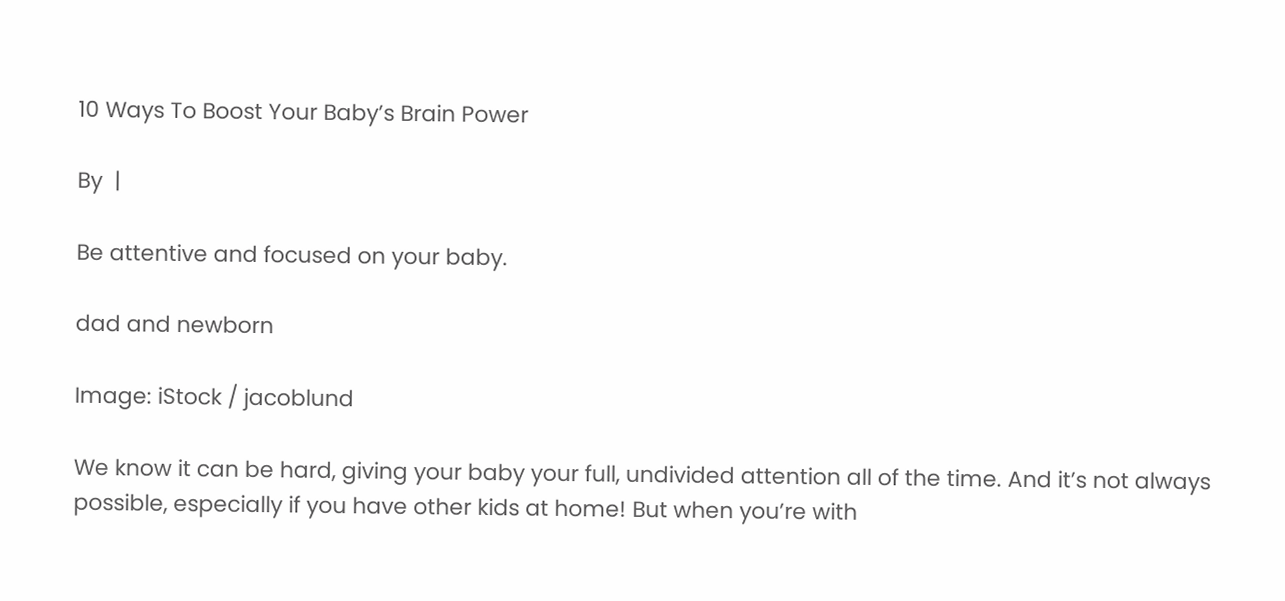10 Ways To Boost Your Baby’s Brain Power

By  |

Be attentive and focused on your baby.

dad and newborn

Image: iStock / jacoblund

We know it can be hard, giving your baby your full, undivided attention all of the time. And it’s not always possible, especially if you have other kids at home! But when you’re with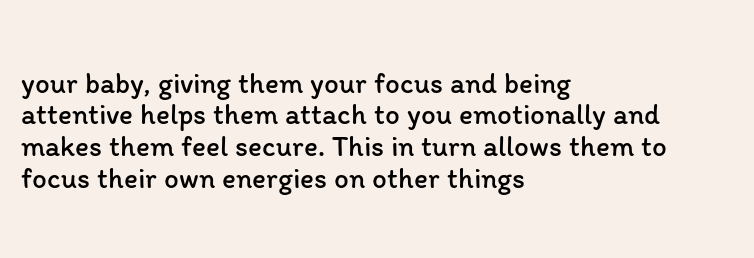your baby, giving them your focus and being attentive helps them attach to you emotionally and makes them feel secure. This in turn allows them to focus their own energies on other things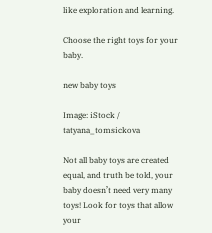like exploration and learning.

Choose the right toys for your baby.

new baby toys

Image: iStock / tatyana_tomsickova

Not all baby toys are created equal, and truth be told, your baby doesn’t need very many toys! Look for toys that allow your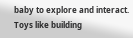baby to explore and interact. Toys like building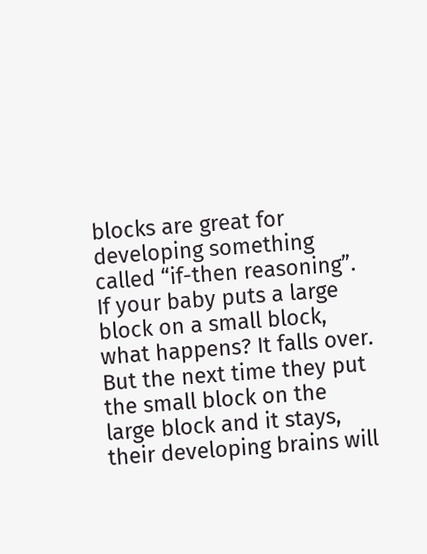blocks are great for developing something called “if-then reasoning”. If your baby puts a large block on a small block, what happens? It falls over. But the next time they put the small block on the large block and it stays, their developing brains will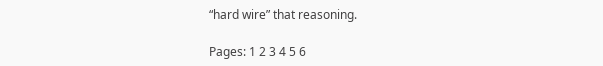“hard wire” that reasoning.

Pages: 1 2 3 4 5 6